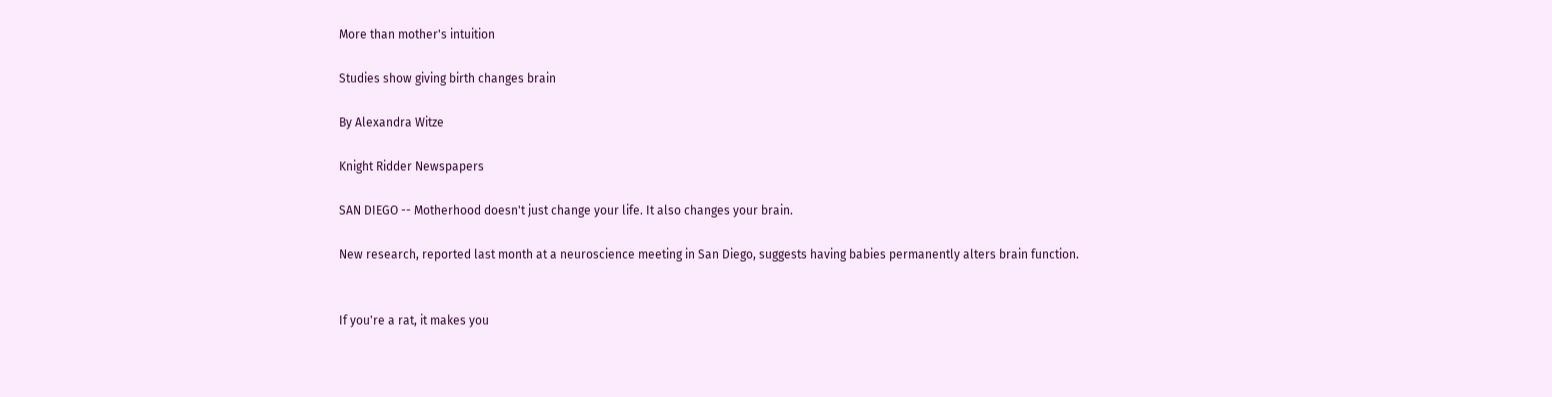More than mother's intuition

Studies show giving birth changes brain

By Alexandra Witze

Knight Ridder Newspapers

SAN DIEGO -- Motherhood doesn't just change your life. It also changes your brain.

New research, reported last month at a neuroscience meeting in San Diego, suggests having babies permanently alters brain function.


If you're a rat, it makes you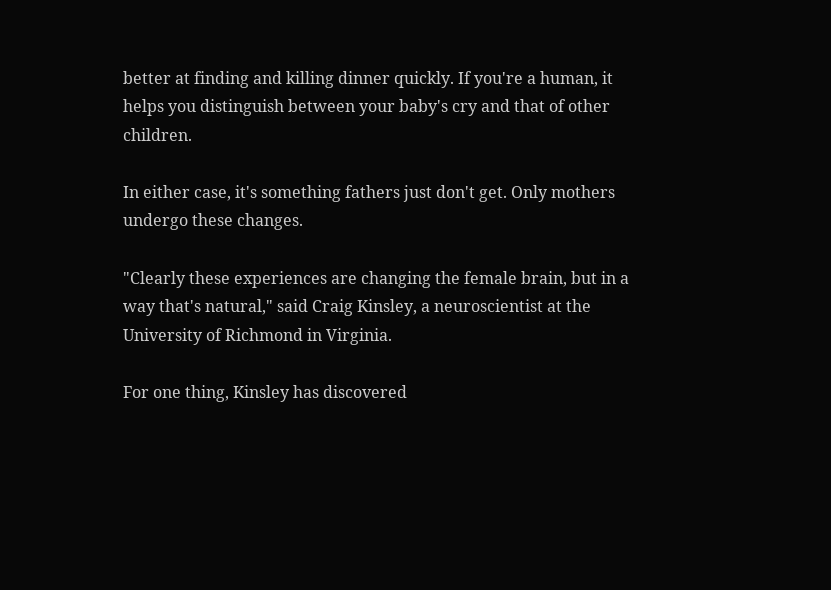better at finding and killing dinner quickly. If you're a human, it helps you distinguish between your baby's cry and that of other children.

In either case, it's something fathers just don't get. Only mothers undergo these changes.

"Clearly these experiences are changing the female brain, but in a way that's natural," said Craig Kinsley, a neuroscientist at the University of Richmond in Virginia.

For one thing, Kinsley has discovered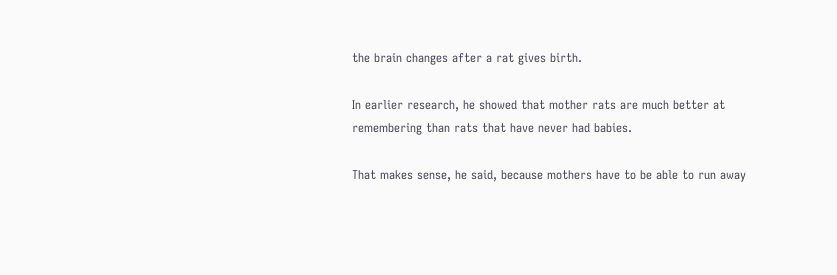the brain changes after a rat gives birth.

In earlier research, he showed that mother rats are much better at remembering than rats that have never had babies.

That makes sense, he said, because mothers have to be able to run away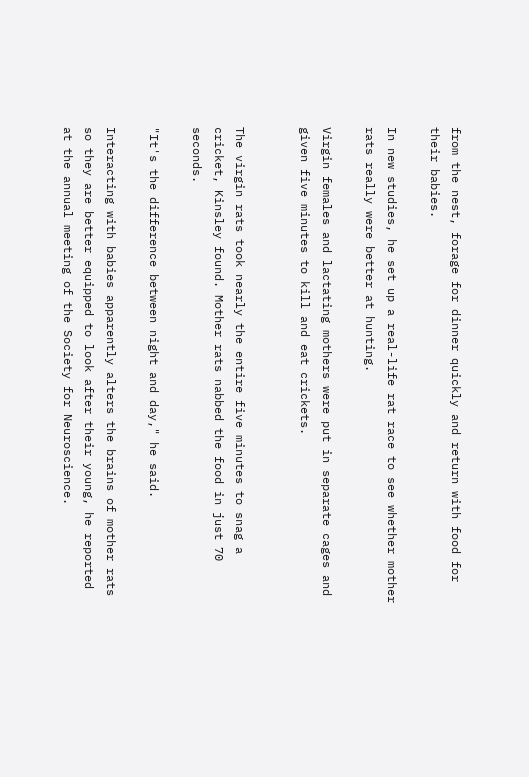from the nest, forage for dinner quickly and return with food for their babies.

In new studies, he set up a real-life rat race to see whether mother rats really were better at hunting.

Virgin females and lactating mothers were put in separate cages and given five minutes to kill and eat crickets.


The virgin rats took nearly the entire five minutes to snag a cricket, Kinsley found. Mother rats nabbed the food in just 70 seconds.

"It's the difference between night and day," he said.

Interacting with babies apparently alters the brains of mother rats so they are better equipped to look after their young, he reported at the annual meeting of the Society for Neuroscience.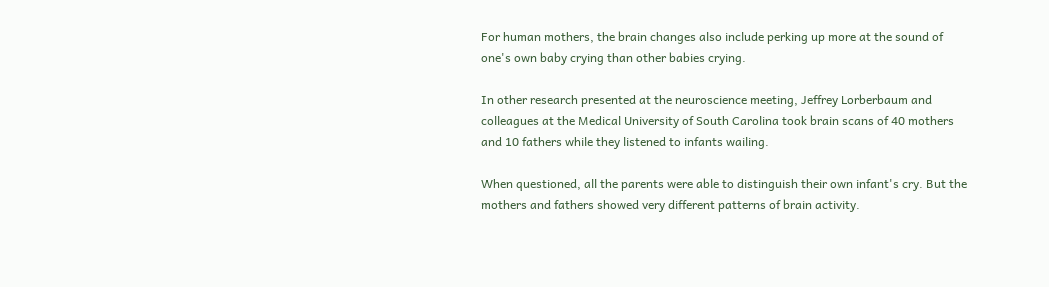For human mothers, the brain changes also include perking up more at the sound of one's own baby crying than other babies crying.

In other research presented at the neuroscience meeting, Jeffrey Lorberbaum and colleagues at the Medical University of South Carolina took brain scans of 40 mothers and 10 fathers while they listened to infants wailing.

When questioned, all the parents were able to distinguish their own infant's cry. But the mothers and fathers showed very different patterns of brain activity.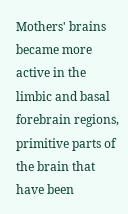Mothers' brains became more active in the limbic and basal forebrain regions, primitive parts of the brain that have been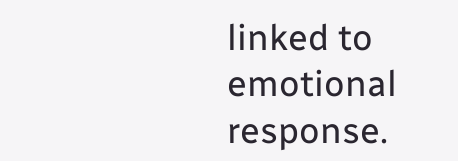linked to emotional response.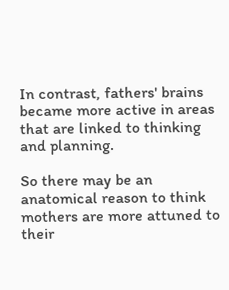In contrast, fathers' brains became more active in areas that are linked to thinking and planning.

So there may be an anatomical reason to think mothers are more attuned to their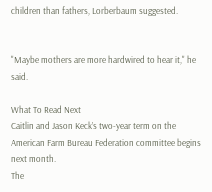children than fathers, Lorberbaum suggested.


"Maybe mothers are more hardwired to hear it," he said.

What To Read Next
Caitlin and Jason Keck’s two-year term on the American Farm Bureau Federation committee begins next month.
The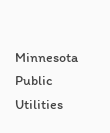Minnesota Public Utilities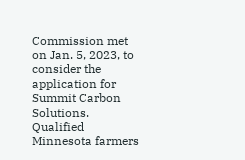Commission met on Jan. 5, 2023, to consider the application for Summit Carbon Solutions.
Qualified Minnesota farmers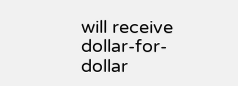will receive dollar-for-dollar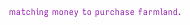matching money to purchase farmland.